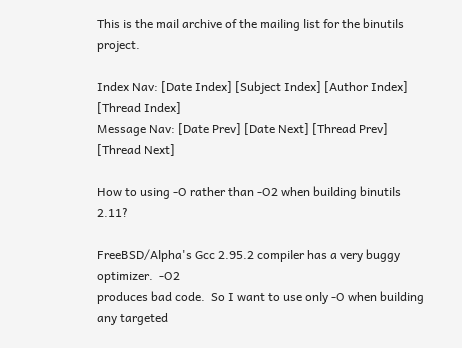This is the mail archive of the mailing list for the binutils project.

Index Nav: [Date Index] [Subject Index] [Author Index] [Thread Index]
Message Nav: [Date Prev] [Date Next] [Thread Prev] [Thread Next]

How to using -O rather than -O2 when building binutils 2.11?

FreeBSD/Alpha's Gcc 2.95.2 compiler has a very buggy optimizer.  -O2
produces bad code.  So I want to use only -O when building any targeted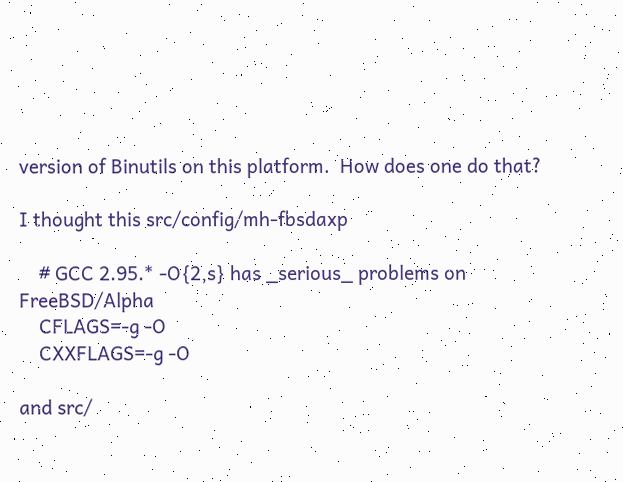version of Binutils on this platform.  How does one do that?

I thought this src/config/mh-fbsdaxp

    # GCC 2.95.* -O{2,s} has _serious_ problems on FreeBSD/Alpha
    CFLAGS=-g -O
    CXXFLAGS=-g -O

and src/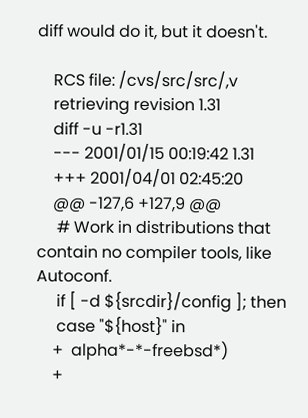diff would do it, but it doesn't.

    RCS file: /cvs/src/src/,v
    retrieving revision 1.31
    diff -u -r1.31
    --- 2001/01/15 00:19:42 1.31
    +++ 2001/04/01 02:45:20
    @@ -127,6 +127,9 @@
     # Work in distributions that contain no compiler tools, like Autoconf.
     if [ -d ${srcdir}/config ]; then
     case "${host}" in
    +  alpha*-*-freebsd*)
    +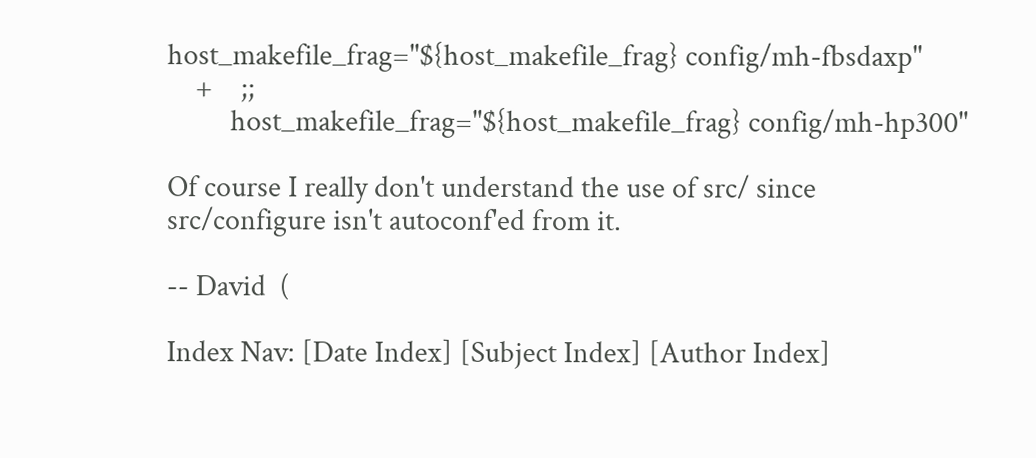host_makefile_frag="${host_makefile_frag} config/mh-fbsdaxp"
    +    ;;
         host_makefile_frag="${host_makefile_frag} config/mh-hp300"

Of course I really don't understand the use of src/ since
src/configure isn't autoconf'ed from it.

-- David  (

Index Nav: [Date Index] [Subject Index] [Author Index]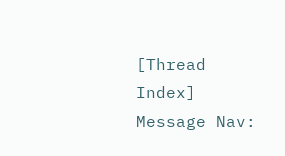[Thread Index]
Message Nav: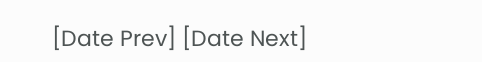[Date Prev] [Date Next]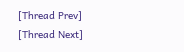[Thread Prev] [Thread Next]